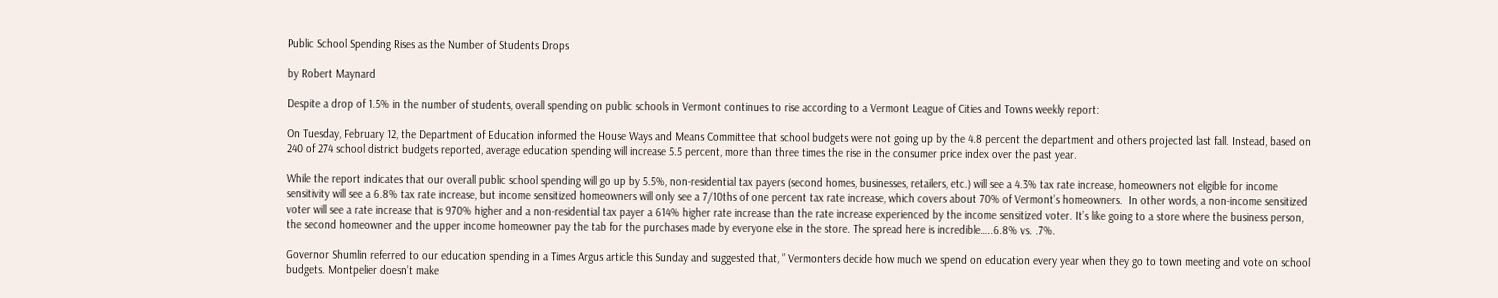Public School Spending Rises as the Number of Students Drops

by Robert Maynard

Despite a drop of 1.5% in the number of students, overall spending on public schools in Vermont continues to rise according to a Vermont League of Cities and Towns weekly report:

On Tuesday, February 12, the Department of Education informed the House Ways and Means Committee that school budgets were not going up by the 4.8 percent the department and others projected last fall. Instead, based on 240 of 274 school district budgets reported, average education spending will increase 5.5 percent, more than three times the rise in the consumer price index over the past year.

While the report indicates that our overall public school spending will go up by 5.5%, non-residential tax payers (second homes, businesses, retailers, etc.) will see a 4.3% tax rate increase, homeowners not eligible for income sensitivity will see a 6.8% tax rate increase, but income sensitized homeowners will only see a 7/10ths of one percent tax rate increase, which covers about 70% of Vermont’s homeowners.  In other words, a non-income sensitized voter will see a rate increase that is 970% higher and a non-residential tax payer a 614% higher rate increase than the rate increase experienced by the income sensitized voter. It’s like going to a store where the business person, the second homeowner and the upper income homeowner pay the tab for the purchases made by everyone else in the store. The spread here is incredible…..6.8% vs. .7%.

Governor Shumlin referred to our education spending in a Times Argus article this Sunday and suggested that, ” Vermonters decide how much we spend on education every year when they go to town meeting and vote on school budgets. Montpelier doesn’t make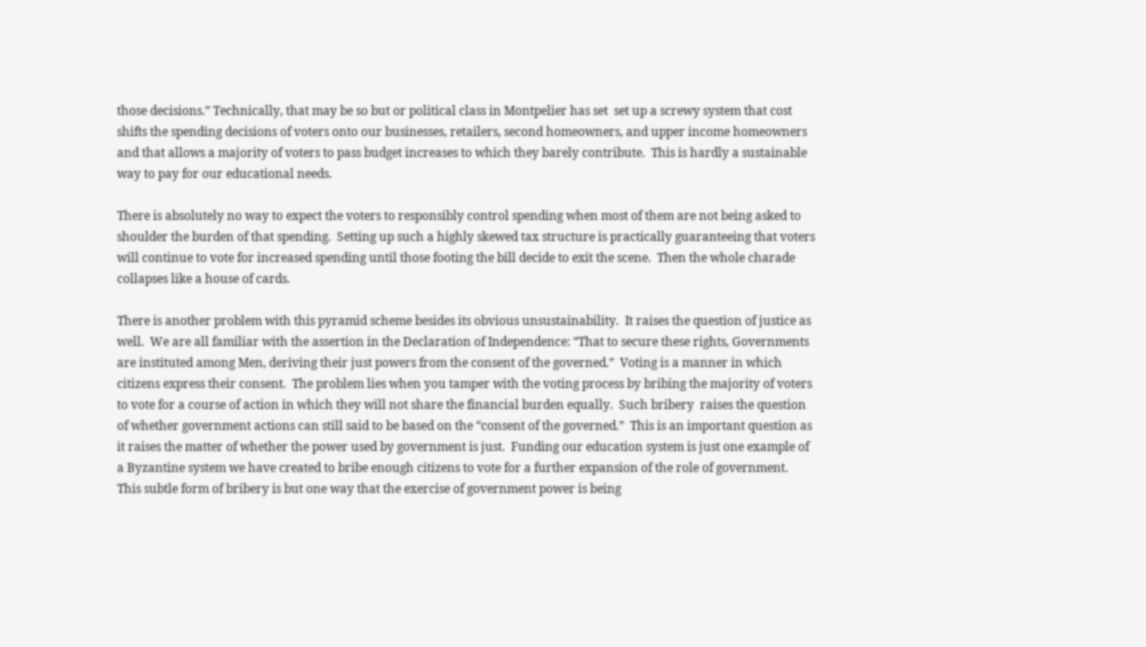those decisions.” Technically, that may be so but or political class in Montpelier has set  set up a screwy system that cost shifts the spending decisions of voters onto our businesses, retailers, second homeowners, and upper income homeowners and that allows a majority of voters to pass budget increases to which they barely contribute.  This is hardly a sustainable way to pay for our educational needs.

There is absolutely no way to expect the voters to responsibly control spending when most of them are not being asked to shoulder the burden of that spending.  Setting up such a highly skewed tax structure is practically guaranteeing that voters will continue to vote for increased spending until those footing the bill decide to exit the scene.  Then the whole charade collapses like a house of cards.

There is another problem with this pyramid scheme besides its obvious unsustainability.  It raises the question of justice as well.  We are all familiar with the assertion in the Declaration of Independence: “That to secure these rights, Governments are instituted among Men, deriving their just powers from the consent of the governed.”  Voting is a manner in which citizens express their consent.  The problem lies when you tamper with the voting process by bribing the majority of voters to vote for a course of action in which they will not share the financial burden equally.  Such bribery  raises the question of whether government actions can still said to be based on the “consent of the governed.”  This is an important question as it raises the matter of whether the power used by government is just.  Funding our education system is just one example of a Byzantine system we have created to bribe enough citizens to vote for a further expansion of the role of government.  This subtle form of bribery is but one way that the exercise of government power is being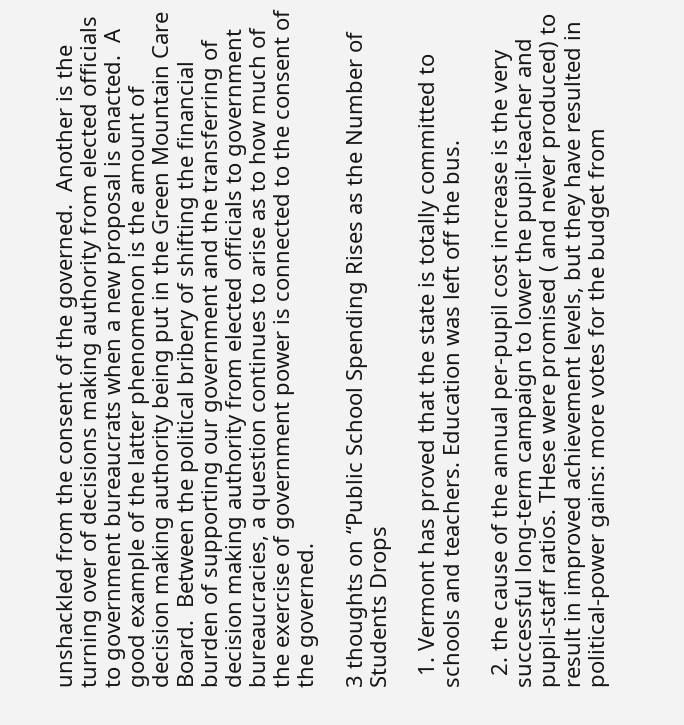unshackled from the consent of the governed.  Another is the turning over of decisions making authority from elected officials to government bureaucrats when a new proposal is enacted.  A good example of the latter phenomenon is the amount of decision making authority being put in the Green Mountain Care Board.  Between the political bribery of shifting the financial burden of supporting our government and the transferring of decision making authority from elected officials to government bureaucracies, a question continues to arise as to how much of the exercise of government power is connected to the consent of the governed.

3 thoughts on “Public School Spending Rises as the Number of Students Drops

  1. Vermont has proved that the state is totally committed to schools and teachers. Education was left off the bus.

  2. the cause of the annual per-pupil cost increase is the very successful long-term campaign to lower the pupil-teacher and pupil-staff ratios. THese were promised ( and never produced) to result in improved achievement levels, but they have resulted in political-power gains: more votes for the budget from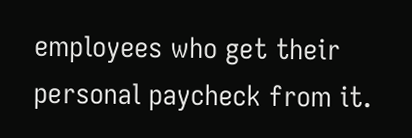employees who get their personal paycheck from it.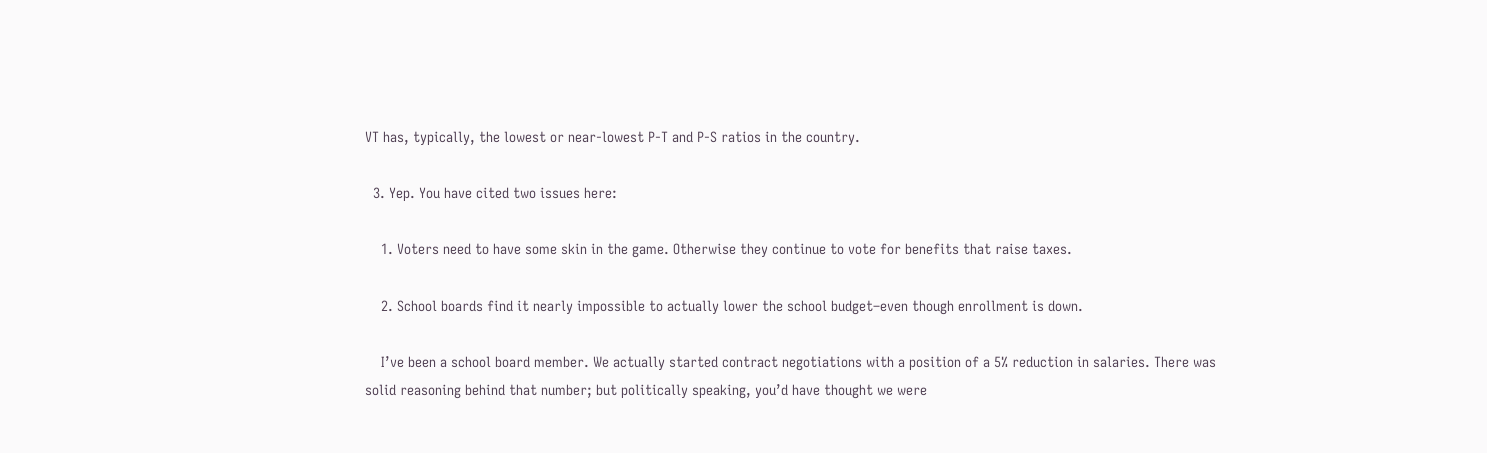VT has, typically, the lowest or near-lowest P-T and P-S ratios in the country.

  3. Yep. You have cited two issues here:

    1. Voters need to have some skin in the game. Otherwise they continue to vote for benefits that raise taxes.

    2. School boards find it nearly impossible to actually lower the school budget–even though enrollment is down.

    I’ve been a school board member. We actually started contract negotiations with a position of a 5% reduction in salaries. There was solid reasoning behind that number; but politically speaking, you’d have thought we were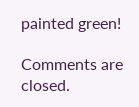painted green!

Comments are closed.